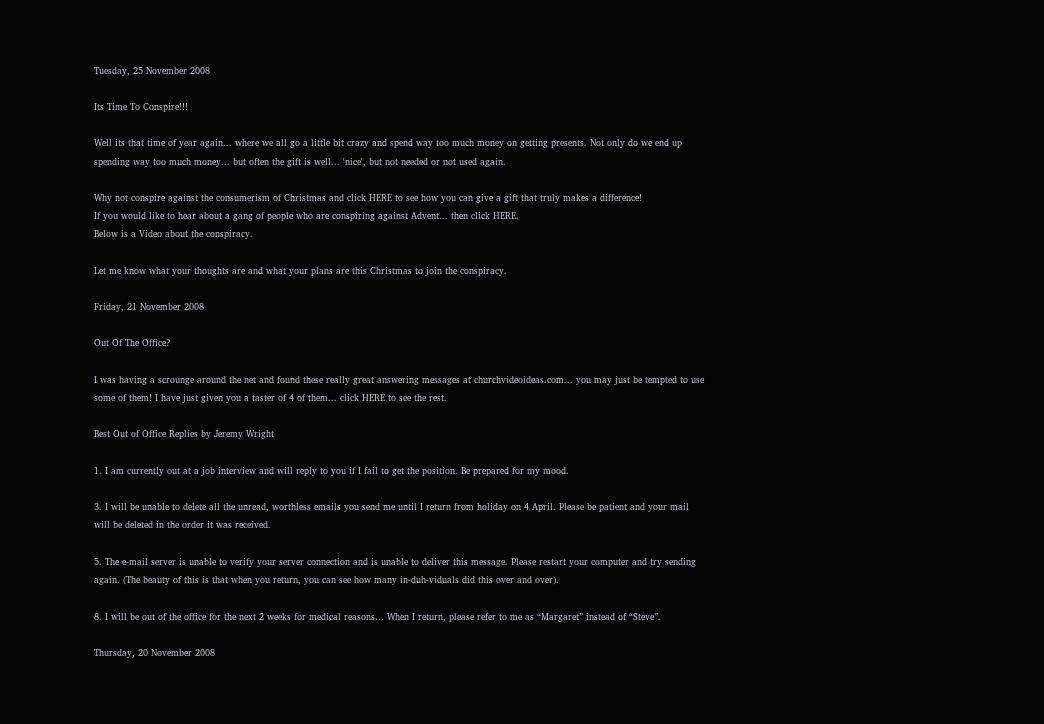Tuesday, 25 November 2008

Its Time To Conspire!!!

Well its that time of year again... where we all go a little bit crazy and spend way too much money on getting presents. Not only do we end up spending way too much money... but often the gift is well... 'nice', but not needed or not used again.

Why not conspire against the consumerism of Christmas and click HERE to see how you can give a gift that truly makes a difference!
If you would like to hear about a gang of people who are conspiring against Advent... then click HERE.
Below is a Video about the conspiracy.

Let me know what your thoughts are and what your plans are this Christmas to join the conspiracy.

Friday, 21 November 2008

Out Of The Office?

I was having a scrounge around the net and found these really great answering messages at churchvideoideas.com... you may just be tempted to use some of them! I have just given you a taster of 4 of them... click HERE to see the rest.

Best Out of Office Replies by Jeremy Wright

1. I am currently out at a job interview and will reply to you if I fail to get the position. Be prepared for my mood.

3. I will be unable to delete all the unread, worthless emails you send me until I return from holiday on 4 April. Please be patient and your mail will be deleted in the order it was received.

5. The e-mail server is unable to verify your server connection and is unable to deliver this message. Please restart your computer and try sending again. (The beauty of this is that when you return, you can see how many in-duh-viduals did this over and over).

8. I will be out of the office for the next 2 weeks for medical reasons… When I return, please refer to me as “Margaret” instead of “Steve”.

Thursday, 20 November 2008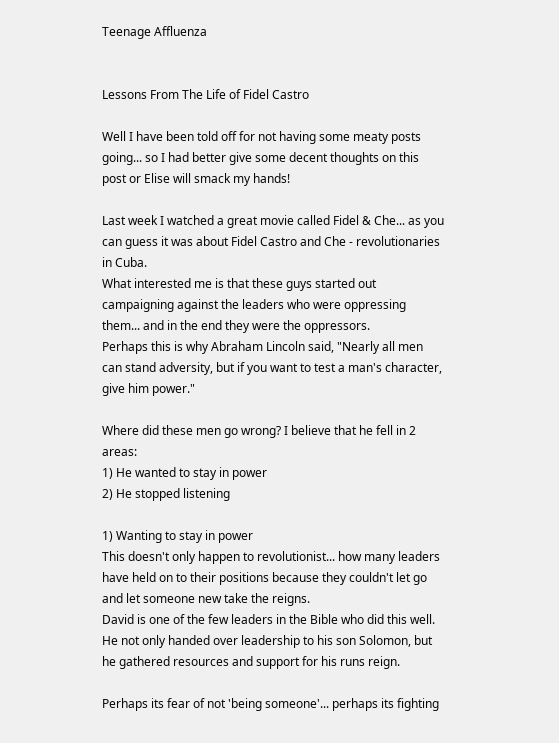Teenage Affluenza


Lessons From The Life of Fidel Castro

Well I have been told off for not having some meaty posts going... so I had better give some decent thoughts on this post or Elise will smack my hands!

Last week I watched a great movie called Fidel & Che... as you can guess it was about Fidel Castro and Che - revolutionaries in Cuba.
What interested me is that these guys started out campaigning against the leaders who were oppressing them... and in the end they were the oppressors.
Perhaps this is why Abraham Lincoln said, "Nearly all men can stand adversity, but if you want to test a man's character, give him power."

Where did these men go wrong? I believe that he fell in 2 areas:
1) He wanted to stay in power
2) He stopped listening

1) Wanting to stay in power
This doesn't only happen to revolutionist... how many leaders have held on to their positions because they couldn't let go and let someone new take the reigns.
David is one of the few leaders in the Bible who did this well. He not only handed over leadership to his son Solomon, but he gathered resources and support for his runs reign.

Perhaps its fear of not 'being someone'... perhaps its fighting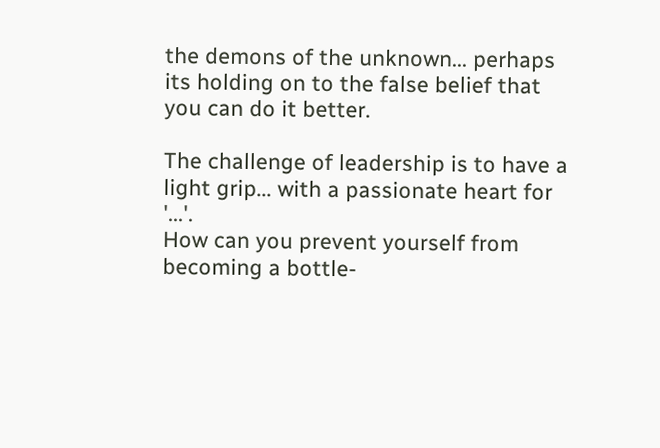the demons of the unknown... perhaps its holding on to the false belief that you can do it better.

The challenge of leadership is to have a light grip... with a passionate heart for '...'.
How can you prevent yourself from becoming a bottle-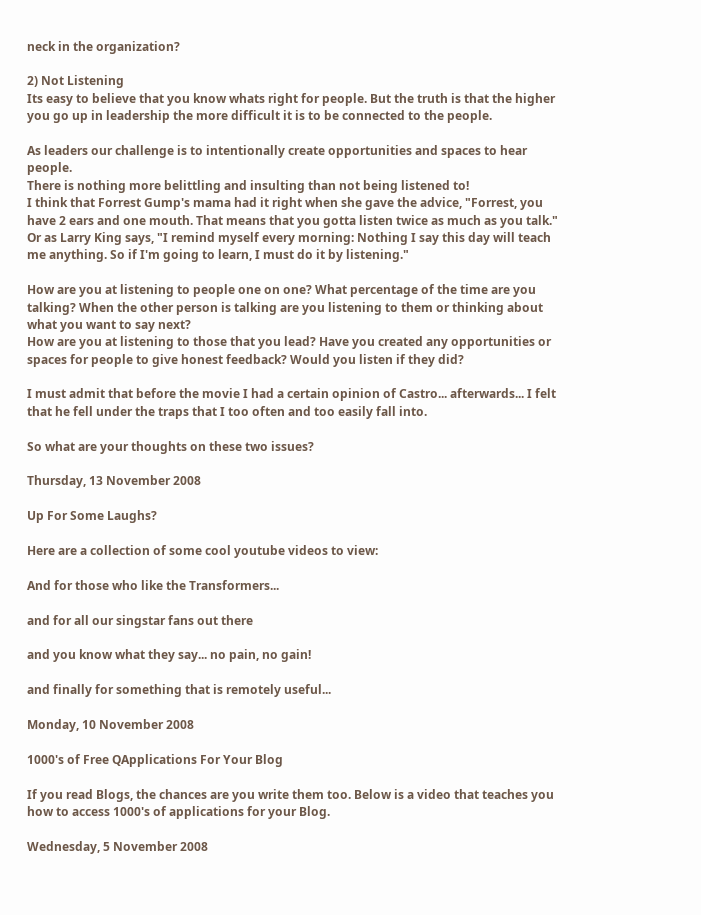neck in the organization?

2) Not Listening
Its easy to believe that you know whats right for people. But the truth is that the higher you go up in leadership the more difficult it is to be connected to the people.

As leaders our challenge is to intentionally create opportunities and spaces to hear people.
There is nothing more belittling and insulting than not being listened to!
I think that Forrest Gump's mama had it right when she gave the advice, "Forrest, you have 2 ears and one mouth. That means that you gotta listen twice as much as you talk."
Or as Larry King says, "I remind myself every morning: Nothing I say this day will teach me anything. So if I'm going to learn, I must do it by listening."

How are you at listening to people one on one? What percentage of the time are you talking? When the other person is talking are you listening to them or thinking about what you want to say next?
How are you at listening to those that you lead? Have you created any opportunities or spaces for people to give honest feedback? Would you listen if they did?

I must admit that before the movie I had a certain opinion of Castro... afterwards... I felt that he fell under the traps that I too often and too easily fall into.

So what are your thoughts on these two issues?

Thursday, 13 November 2008

Up For Some Laughs?

Here are a collection of some cool youtube videos to view:

And for those who like the Transformers...

and for all our singstar fans out there

and you know what they say... no pain, no gain!

and finally for something that is remotely useful...

Monday, 10 November 2008

1000's of Free QApplications For Your Blog

If you read Blogs, the chances are you write them too. Below is a video that teaches you how to access 1000's of applications for your Blog.

Wednesday, 5 November 2008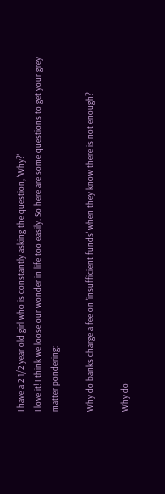I have a 2 1/2 year old girl who is constantly asking the question, 'Why?'
I love it! I think we loose our wonder in life too easily. So here are some questions to get your grey matter pondering:

Why do banks charge a fee on 'insufficient funds' when they know there is not enough?

Why do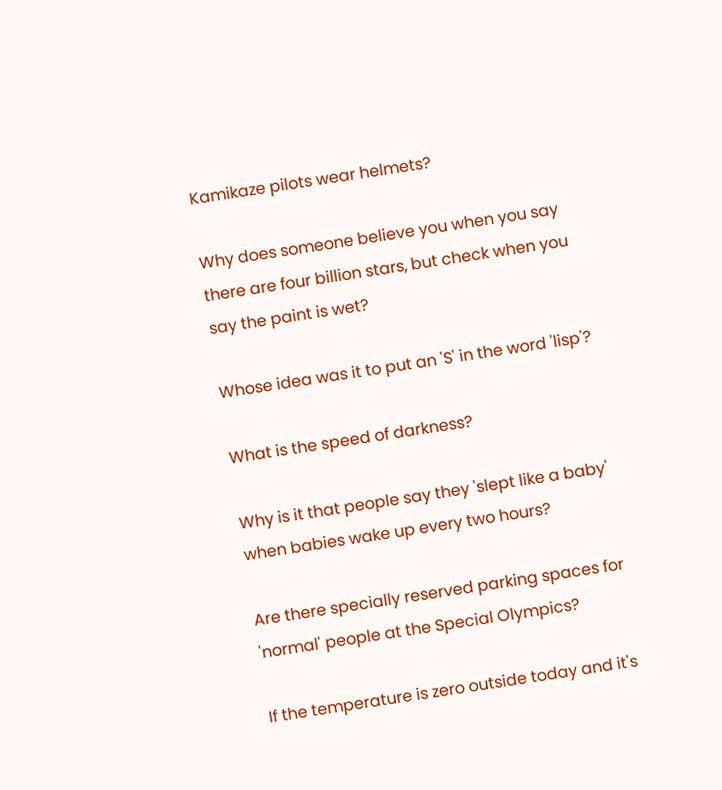Kamikaze pilots wear helmets?

Why does someone believe you when you say there are four billion stars, but check when you say the paint is wet?

Whose idea was it to put an 'S' in the word 'lisp'?

What is the speed of darkness?

Why is it that people say they 'slept like a baby' when babies wake up every two hours?

Are there specially reserved parking spaces for 'normal' people at the Special Olympics?

If the temperature is zero outside today and it's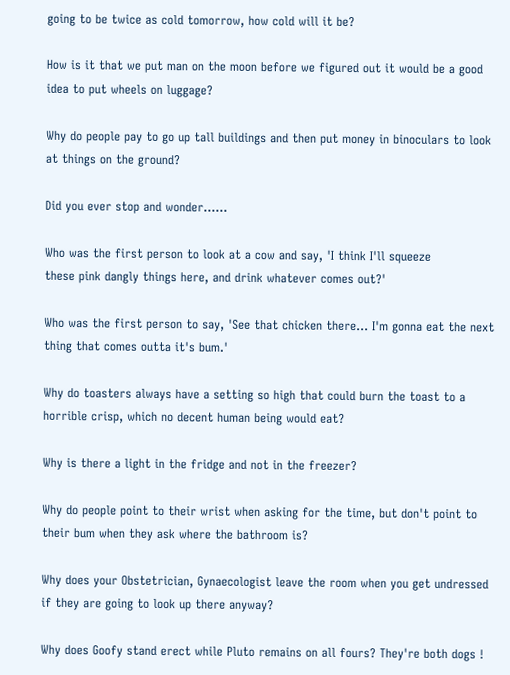going to be twice as cold tomorrow, how cold will it be?

How is it that we put man on the moon before we figured out it would be a good idea to put wheels on luggage?

Why do people pay to go up tall buildings and then put money in binoculars to look at things on the ground?

Did you ever stop and wonder......

Who was the first person to look at a cow and say, 'I think I'll squeeze
these pink dangly things here, and drink whatever comes out?'

Who was the first person to say, 'See that chicken there... I'm gonna eat the next thing that comes outta it's bum.'

Why do toasters always have a setting so high that could burn the toast to a horrible crisp, which no decent human being would eat?

Why is there a light in the fridge and not in the freezer?

Why do people point to their wrist when asking for the time, but don't point to their bum when they ask where the bathroom is?

Why does your Obstetrician, Gynaecologist leave the room when you get undressed if they are going to look up there anyway?

Why does Goofy stand erect while Pluto remains on all fours? They're both dogs !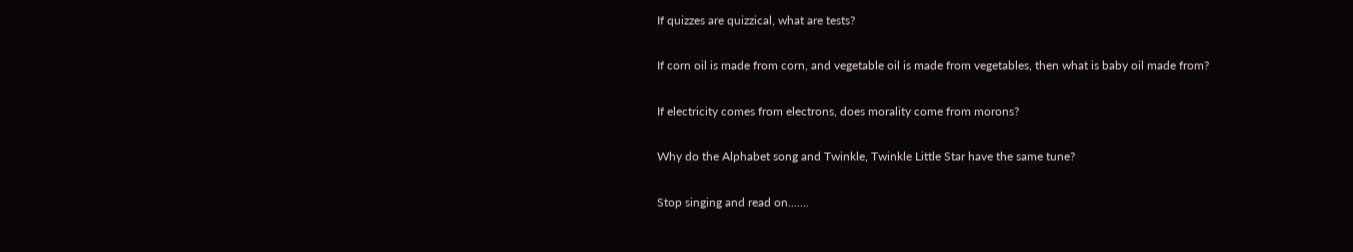If quizzes are quizzical, what are tests?

If corn oil is made from corn, and vegetable oil is made from vegetables, then what is baby oil made from?

If electricity comes from electrons, does morality come from morons?

Why do the Alphabet song and Twinkle, Twinkle Little Star have the same tune?

Stop singing and read on.......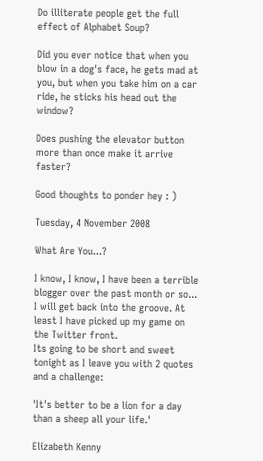Do illiterate people get the full effect of Alphabet Soup?

Did you ever notice that when you blow in a dog's face, he gets mad at you, but when you take him on a car ride, he sticks his head out the window?

Does pushing the elevator button more than once make it arrive faster?

Good thoughts to ponder hey : )

Tuesday, 4 November 2008

What Are You...?

I know, I know, I have been a terrible blogger over the past month or so... I will get back into the groove. At least I have picked up my game on the Twitter front.
Its going to be short and sweet tonight as I leave you with 2 quotes and a challenge:

'It's better to be a lion for a day than a sheep all your life.'

Elizabeth Kenny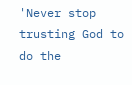'Never stop trusting God to do the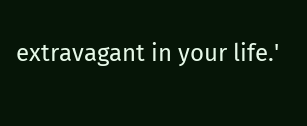extravagant in your life.'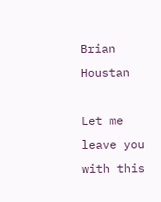Brian Houstan

Let me leave you with this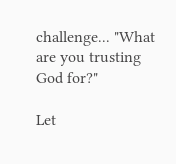challenge... "What are you trusting God for?"

Let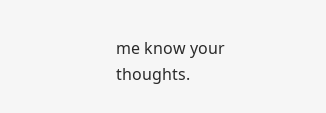me know your thoughts.